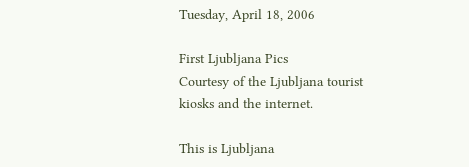Tuesday, April 18, 2006

First Ljubljana Pics
Courtesy of the Ljubljana tourist kiosks and the internet.

This is Ljubljana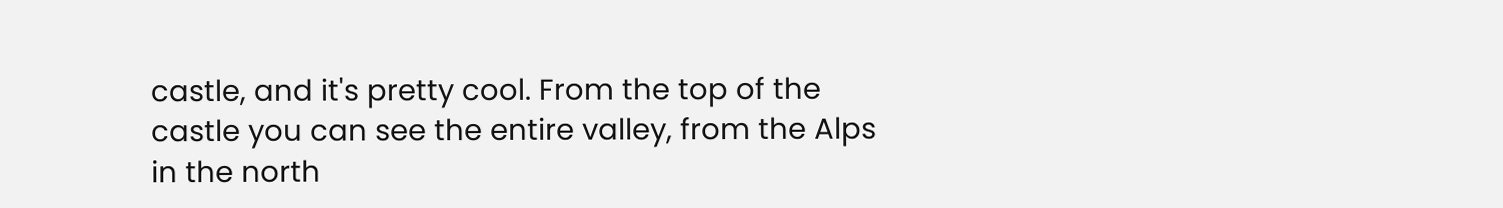castle, and it's pretty cool. From the top of the castle you can see the entire valley, from the Alps in the north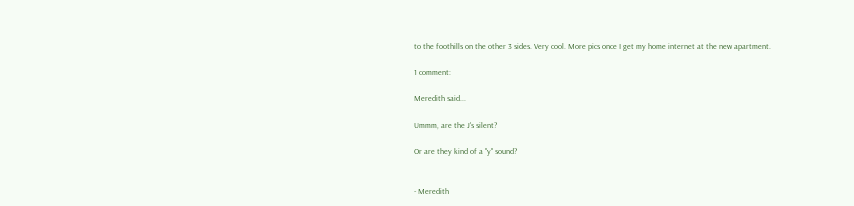to the foothills on the other 3 sides. Very cool. More pics once I get my home internet at the new apartment.

1 comment:

Meredith said...

Ummm, are the J's silent?

Or are they kind of a "y" sound?


- Meredith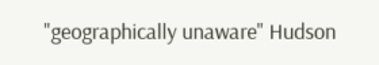"geographically unaware" Hudson